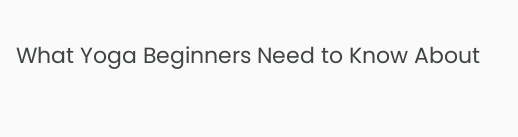What Yoga Beginners Need to Know About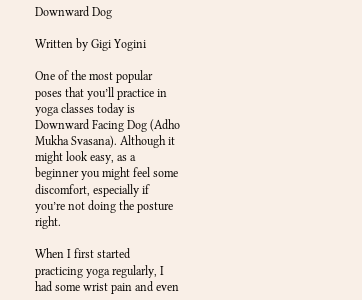Downward Dog

Written by Gigi Yogini

One of the most popular poses that you’ll practice in yoga classes today is Downward Facing Dog (Adho Mukha Svasana). Although it might look easy, as a beginner you might feel some discomfort, especially if you’re not doing the posture right.

When I first started practicing yoga regularly, I had some wrist pain and even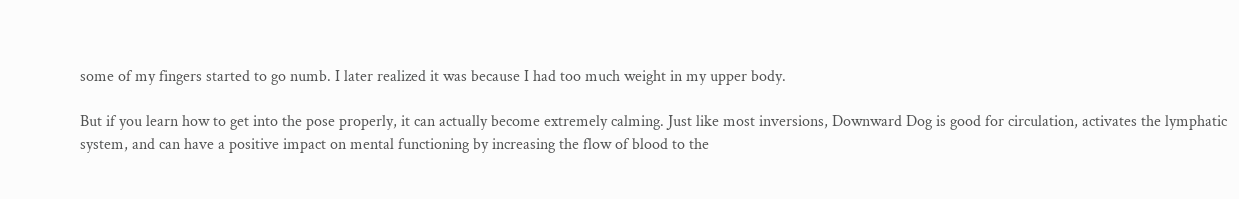some of my fingers started to go numb. I later realized it was because I had too much weight in my upper body.

But if you learn how to get into the pose properly, it can actually become extremely calming. Just like most inversions, Downward Dog is good for circulation, activates the lymphatic system, and can have a positive impact on mental functioning by increasing the flow of blood to the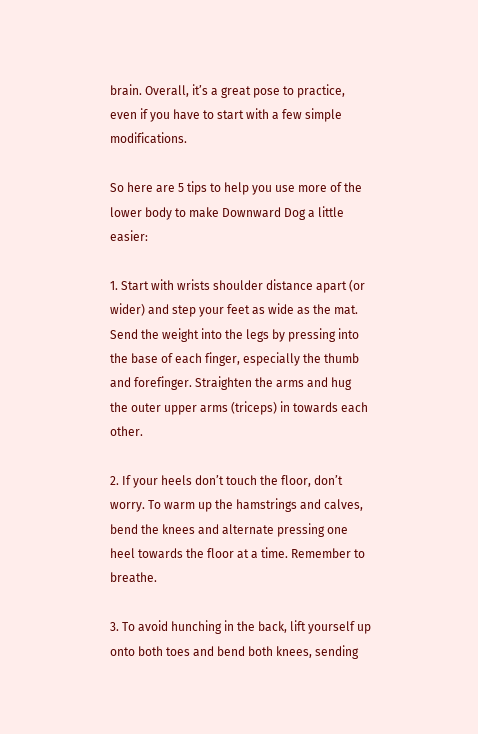brain. Overall, it’s a great pose to practice, even if you have to start with a few simple modifications.

So here are 5 tips to help you use more of the lower body to make Downward Dog a little easier:

1. Start with wrists shoulder distance apart (or wider) and step your feet as wide as the mat. Send the weight into the legs by pressing into the base of each finger, especially the thumb and forefinger. Straighten the arms and hug the outer upper arms (triceps) in towards each other.

2. If your heels don’t touch the floor, don’t worry. To warm up the hamstrings and calves, bend the knees and alternate pressing one heel towards the floor at a time. Remember to breathe.

3. To avoid hunching in the back, lift yourself up onto both toes and bend both knees, sending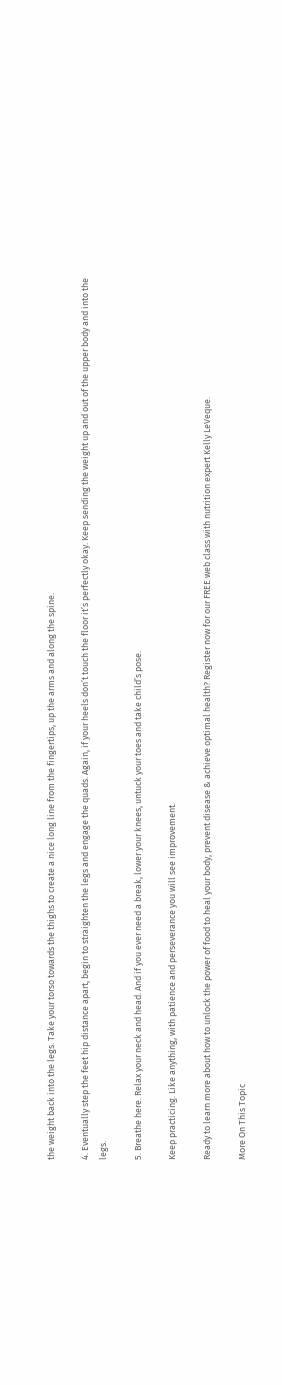the weight back into the legs. Take your torso towards the thighs to create a nice long line from the fingertips, up the arms and along the spine.

4. Eventually step the feet hip distance apart, begin to straighten the legs and engage the quads. Again, if your heels don’t touch the floor it’s perfectly okay. Keep sending the weight up and out of the upper body and into the legs.

5. Breathe here. Relax your neck and head. And if you ever need a break, lower your knees, untuck your toes and take child’s pose.

Keep practicing. Like anything, with patience and perseverance you will see improvement.

Ready to learn more about how to unlock the power of food to heal your body, prevent disease & achieve optimal health? Register now for our FREE web class with nutrition expert Kelly LeVeque.

More On This Topic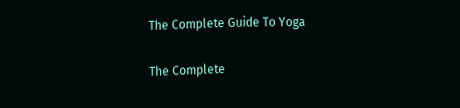The Complete Guide To Yoga

The Complete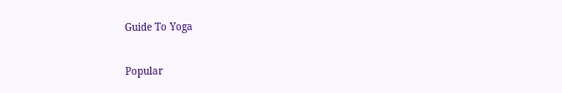Guide To Yoga

Popular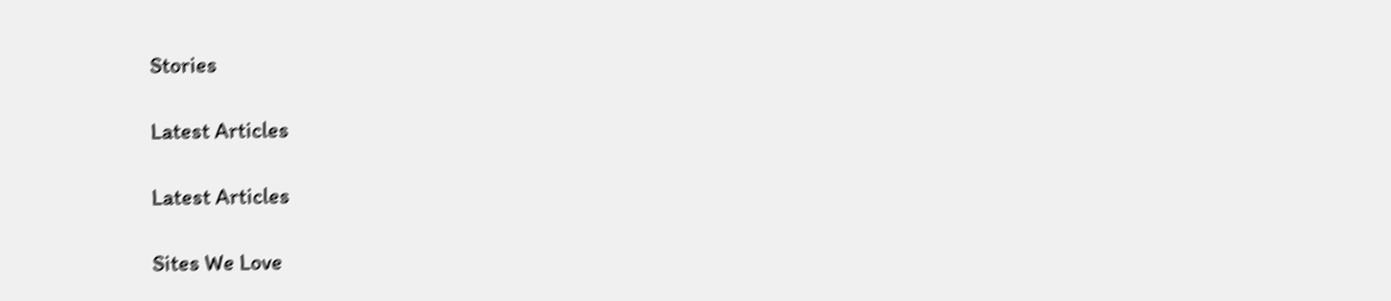Stories

Latest Articles

Latest Articles

Sites We Love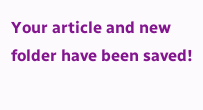Your article and new folder have been saved!